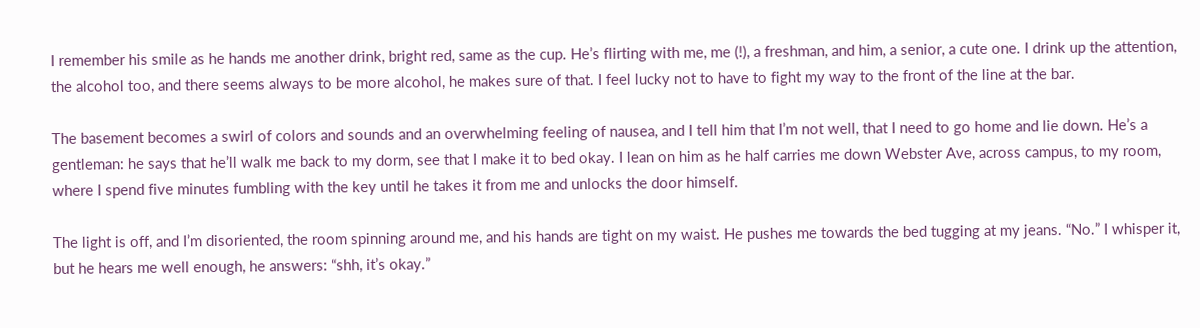I remember his smile as he hands me another drink, bright red, same as the cup. He’s flirting with me, me (!), a freshman, and him, a senior, a cute one. I drink up the attention, the alcohol too, and there seems always to be more alcohol, he makes sure of that. I feel lucky not to have to fight my way to the front of the line at the bar.

The basement becomes a swirl of colors and sounds and an overwhelming feeling of nausea, and I tell him that I’m not well, that I need to go home and lie down. He’s a gentleman: he says that he’ll walk me back to my dorm, see that I make it to bed okay. I lean on him as he half carries me down Webster Ave, across campus, to my room, where I spend five minutes fumbling with the key until he takes it from me and unlocks the door himself.

The light is off, and I’m disoriented, the room spinning around me, and his hands are tight on my waist. He pushes me towards the bed tugging at my jeans. “No.” I whisper it, but he hears me well enough, he answers: “shh, it’s okay.”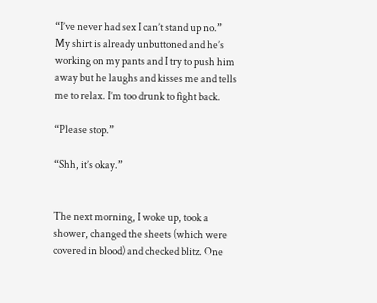“I’ve never had sex I can’t stand up no.” My shirt is already unbuttoned and he’s working on my pants and I try to push him away but he laughs and kisses me and tells me to relax. I’m too drunk to fight back.

“Please stop.”

“Shh, it’s okay.”


The next morning, I woke up, took a shower, changed the sheets (which were covered in blood) and checked blitz. One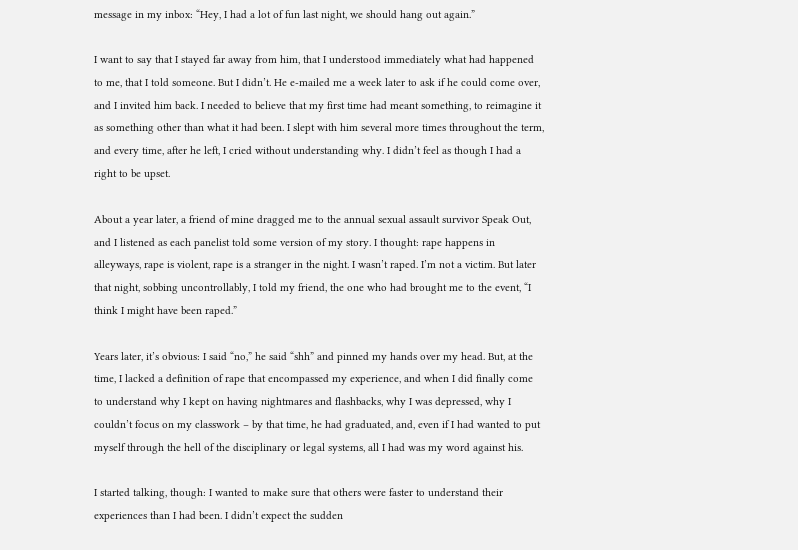message in my inbox: “Hey, I had a lot of fun last night, we should hang out again.”

I want to say that I stayed far away from him, that I understood immediately what had happened to me, that I told someone. But I didn’t. He e-mailed me a week later to ask if he could come over, and I invited him back. I needed to believe that my first time had meant something, to reimagine it as something other than what it had been. I slept with him several more times throughout the term, and every time, after he left, I cried without understanding why. I didn’t feel as though I had a right to be upset.

About a year later, a friend of mine dragged me to the annual sexual assault survivor Speak Out, and I listened as each panelist told some version of my story. I thought: rape happens in alleyways, rape is violent, rape is a stranger in the night. I wasn’t raped. I’m not a victim. But later that night, sobbing uncontrollably, I told my friend, the one who had brought me to the event, “I think I might have been raped.”

Years later, it’s obvious: I said “no,” he said “shh” and pinned my hands over my head. But, at the time, I lacked a definition of rape that encompassed my experience, and when I did finally come to understand why I kept on having nightmares and flashbacks, why I was depressed, why I couldn’t focus on my classwork – by that time, he had graduated, and, even if I had wanted to put myself through the hell of the disciplinary or legal systems, all I had was my word against his.

I started talking, though: I wanted to make sure that others were faster to understand their experiences than I had been. I didn’t expect the sudden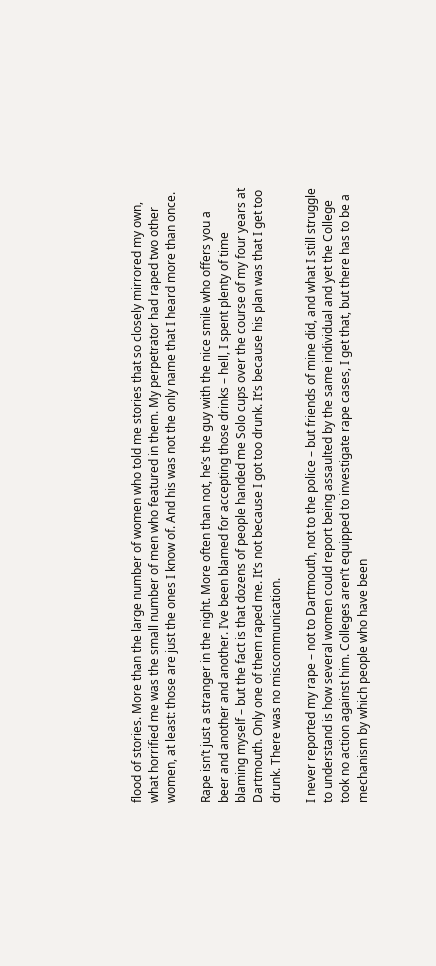flood of stories. More than the large number of women who told me stories that so closely mirrored my own, what horrified me was the small number of men who featured in them. My perpetrator had raped two other women, at least: those are just the ones I know of. And his was not the only name that I heard more than once.

Rape isn’t just a stranger in the night. More often than not, he’s the guy with the nice smile who offers you a beer and another and another. I’ve been blamed for accepting those drinks – hell, I spent plenty of time blaming myself – but the fact is that dozens of people handed me Solo cups over the course of my four years at Dartmouth. Only one of them raped me. It’s not because I got too drunk. It’s because his plan was that I get too drunk. There was no miscommunication.

I never reported my rape – not to Dartmouth, not to the police – but friends of mine did, and what I still struggle to understand is how several women could report being assaulted by the same individual and yet the College took no action against him. Colleges aren’t equipped to investigate rape cases, I get that, but there has to be a mechanism by which people who have been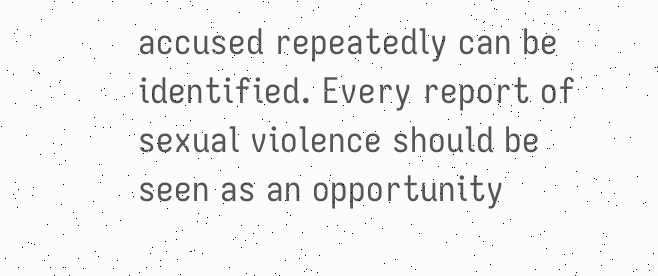accused repeatedly can be identified. Every report of sexual violence should be seen as an opportunity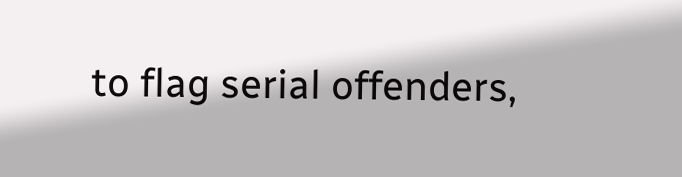to flag serial offenders,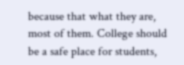because that what they are, most of them. College should be a safe place for students,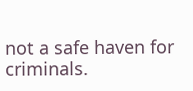not a safe haven for criminals.